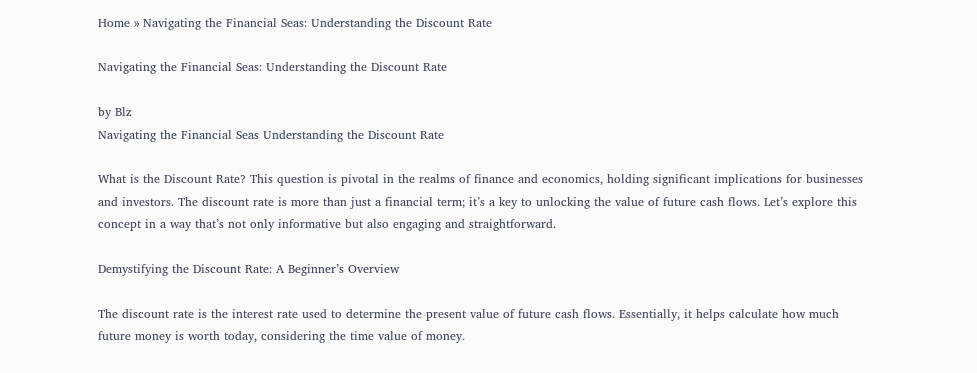Home » Navigating the Financial Seas: Understanding the Discount Rate

Navigating the Financial Seas: Understanding the Discount Rate

by Blz
Navigating the Financial Seas Understanding the Discount Rate

What is the Discount Rate? This question is pivotal in the realms of finance and economics, holding significant implications for businesses and investors. The discount rate is more than just a financial term; it’s a key to unlocking the value of future cash flows. Let’s explore this concept in a way that’s not only informative but also engaging and straightforward.

Demystifying the Discount Rate: A Beginner’s Overview

The discount rate is the interest rate used to determine the present value of future cash flows. Essentially, it helps calculate how much future money is worth today, considering the time value of money.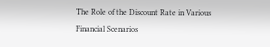The Role of the Discount Rate in Various Financial Scenarios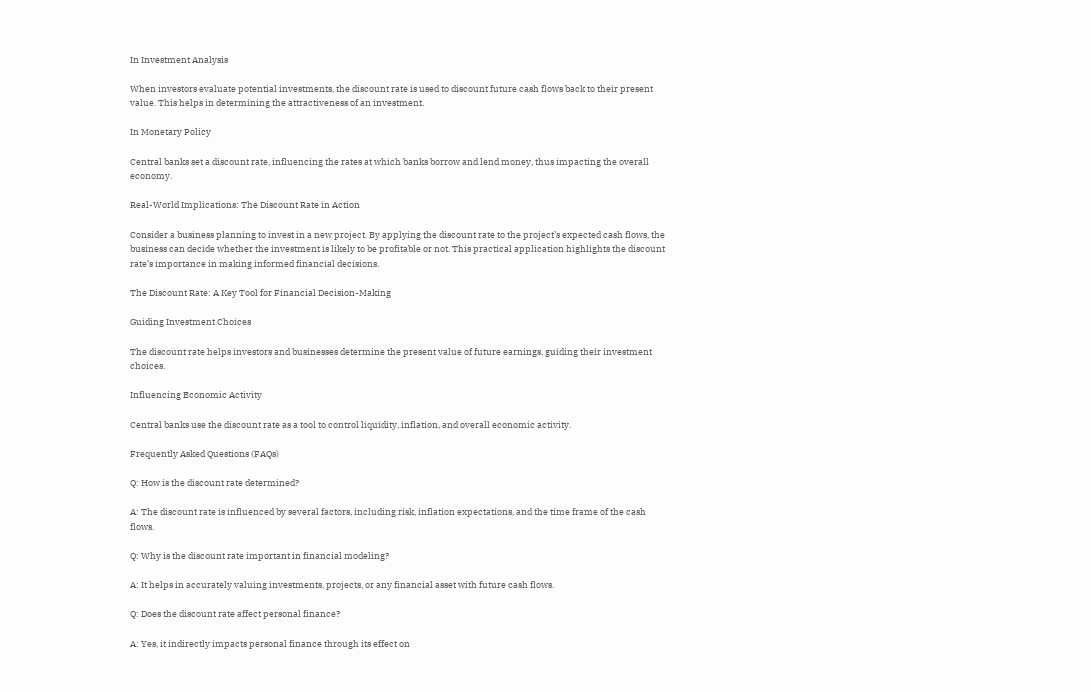In Investment Analysis

When investors evaluate potential investments, the discount rate is used to discount future cash flows back to their present value. This helps in determining the attractiveness of an investment.

In Monetary Policy

Central banks set a discount rate, influencing the rates at which banks borrow and lend money, thus impacting the overall economy.

Real-World Implications: The Discount Rate in Action

Consider a business planning to invest in a new project. By applying the discount rate to the project’s expected cash flows, the business can decide whether the investment is likely to be profitable or not. This practical application highlights the discount rate’s importance in making informed financial decisions.

The Discount Rate: A Key Tool for Financial Decision-Making

Guiding Investment Choices

The discount rate helps investors and businesses determine the present value of future earnings, guiding their investment choices.

Influencing Economic Activity

Central banks use the discount rate as a tool to control liquidity, inflation, and overall economic activity.

Frequently Asked Questions (FAQs)

Q: How is the discount rate determined?

A: The discount rate is influenced by several factors, including risk, inflation expectations, and the time frame of the cash flows.

Q: Why is the discount rate important in financial modeling?

A: It helps in accurately valuing investments, projects, or any financial asset with future cash flows.

Q: Does the discount rate affect personal finance?

A: Yes, it indirectly impacts personal finance through its effect on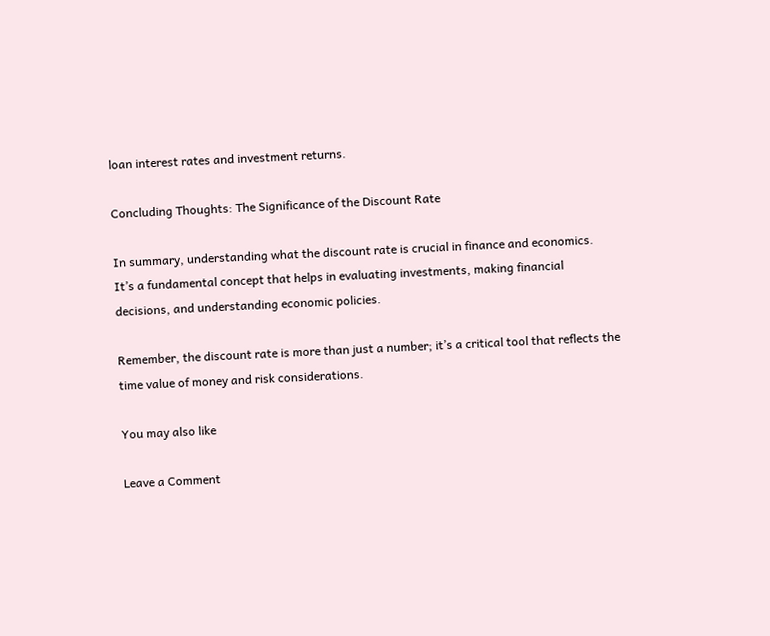loan interest rates and investment returns.

Concluding Thoughts: The Significance of the Discount Rate

In summary, understanding what the discount rate is crucial in finance and economics. It’s a fundamental concept that helps in evaluating investments, making financial decisions, and understanding economic policies.

Remember, the discount rate is more than just a number; it’s a critical tool that reflects the time value of money and risk considerations.

You may also like

Leave a Comment